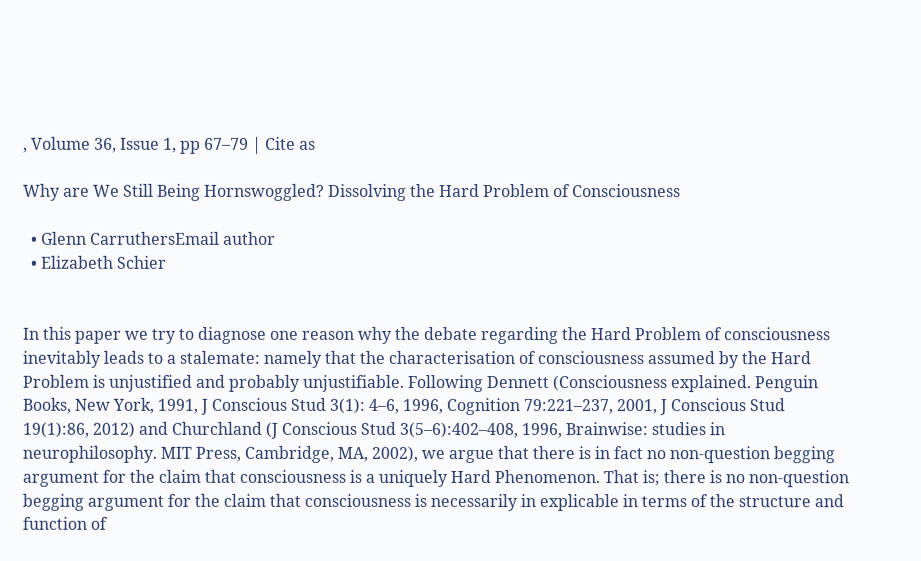, Volume 36, Issue 1, pp 67–79 | Cite as

Why are We Still Being Hornswoggled? Dissolving the Hard Problem of Consciousness

  • Glenn CarruthersEmail author
  • Elizabeth Schier


In this paper we try to diagnose one reason why the debate regarding the Hard Problem of consciousness inevitably leads to a stalemate: namely that the characterisation of consciousness assumed by the Hard Problem is unjustified and probably unjustifiable. Following Dennett (Consciousness explained. Penguin Books, New York, 1991, J Conscious Stud 3(1): 4–6, 1996, Cognition 79:221–237, 2001, J Conscious Stud 19(1):86, 2012) and Churchland (J Conscious Stud 3(5–6):402–408, 1996, Brainwise: studies in neurophilosophy. MIT Press, Cambridge, MA, 2002), we argue that there is in fact no non-question begging argument for the claim that consciousness is a uniquely Hard Phenomenon. That is; there is no non-question begging argument for the claim that consciousness is necessarily in explicable in terms of the structure and function of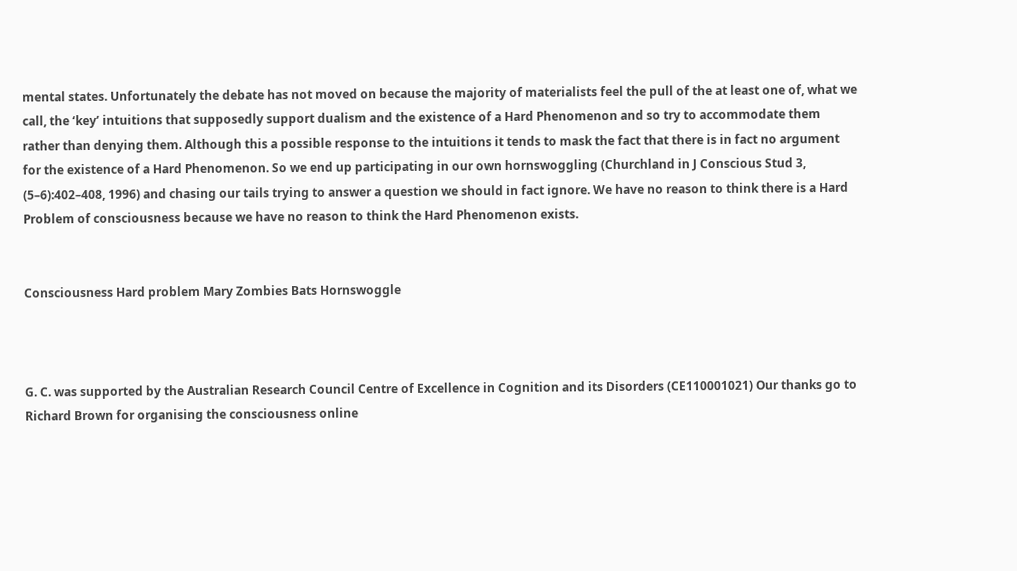mental states. Unfortunately the debate has not moved on because the majority of materialists feel the pull of the at least one of, what we call, the ‘key’ intuitions that supposedly support dualism and the existence of a Hard Phenomenon and so try to accommodate them rather than denying them. Although this a possible response to the intuitions it tends to mask the fact that there is in fact no argument for the existence of a Hard Phenomenon. So we end up participating in our own hornswoggling (Churchland in J Conscious Stud 3, (5–6):402–408, 1996) and chasing our tails trying to answer a question we should in fact ignore. We have no reason to think there is a Hard Problem of consciousness because we have no reason to think the Hard Phenomenon exists.


Consciousness Hard problem Mary Zombies Bats Hornswoggle



G. C. was supported by the Australian Research Council Centre of Excellence in Cognition and its Disorders (CE110001021) Our thanks go to Richard Brown for organising the consciousness online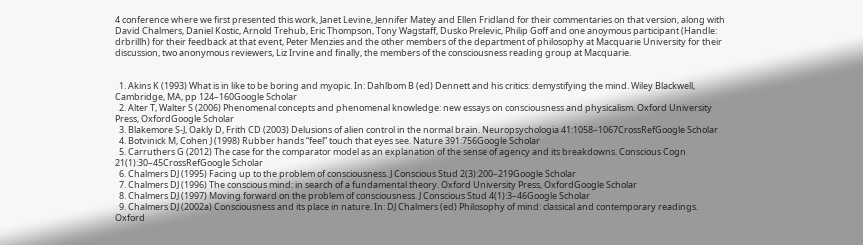4 conference where we first presented this work, Janet Levine, Jennifer Matey and Ellen Fridland for their commentaries on that version, along with David Chalmers, Daniel Kostic, Arnold Trehub, Eric Thompson, Tony Wagstaff, Dusko Prelevic, Philip Goff and one anoymous participant (Handle: drbrillh) for their feedback at that event, Peter Menzies and the other members of the department of philosophy at Macquarie University for their discussion, two anonymous reviewers, Liz Irvine and finally, the members of the consciousness reading group at Macquarie.


  1. Akins K (1993) What is in like to be boring and myopic. In: Dahlbom B (ed) Dennett and his critics: demystifying the mind. Wiley Blackwell, Cambridge, MA, pp 124–160Google Scholar
  2. Alter T, Walter S (2006) Phenomenal concepts and phenomenal knowledge: new essays on consciousness and physicalism. Oxford University Press, OxfordGoogle Scholar
  3. Blakemore S-J, Oakly D, Frith CD (2003) Delusions of alien control in the normal brain. Neuropsychologia 41:1058–1067CrossRefGoogle Scholar
  4. Botvinick M, Cohen J (1998) Rubber hands “feel” touch that eyes see. Nature 391:756Google Scholar
  5. Carruthers G (2012) The case for the comparator model as an explanation of the sense of agency and its breakdowns. Conscious Cogn 21(1):30–45CrossRefGoogle Scholar
  6. Chalmers DJ (1995) Facing up to the problem of consciousness. J Conscious Stud 2(3):200–219Google Scholar
  7. Chalmers DJ (1996) The conscious mind: in search of a fundamental theory. Oxford University Press, OxfordGoogle Scholar
  8. Chalmers DJ (1997) Moving forward on the problem of consciousness. J Conscious Stud 4(1):3–46Google Scholar
  9. Chalmers DJ (2002a) Consciousness and its place in nature. In: DJ Chalmers (ed) Philosophy of mind: classical and contemporary readings. Oxford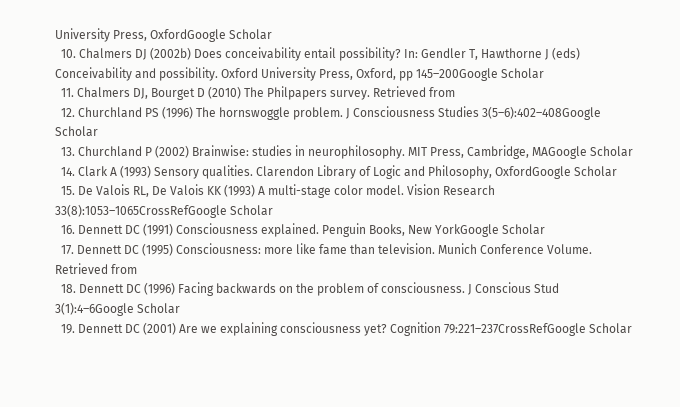University Press, OxfordGoogle Scholar
  10. Chalmers DJ (2002b) Does conceivability entail possibility? In: Gendler T, Hawthorne J (eds) Conceivability and possibility. Oxford University Press, Oxford, pp 145–200Google Scholar
  11. Chalmers DJ, Bourget D (2010) The Philpapers survey. Retrieved from
  12. Churchland PS (1996) The hornswoggle problem. J Consciousness Studies 3(5–6):402–408Google Scholar
  13. Churchland P (2002) Brainwise: studies in neurophilosophy. MIT Press, Cambridge, MAGoogle Scholar
  14. Clark A (1993) Sensory qualities. Clarendon Library of Logic and Philosophy, OxfordGoogle Scholar
  15. De Valois RL, De Valois KK (1993) A multi-stage color model. Vision Research 33(8):1053–1065CrossRefGoogle Scholar
  16. Dennett DC (1991) Consciousness explained. Penguin Books, New YorkGoogle Scholar
  17. Dennett DC (1995) Consciousness: more like fame than television. Munich Conference Volume. Retrieved from
  18. Dennett DC (1996) Facing backwards on the problem of consciousness. J Conscious Stud 3(1):4–6Google Scholar
  19. Dennett DC (2001) Are we explaining consciousness yet? Cognition 79:221–237CrossRefGoogle Scholar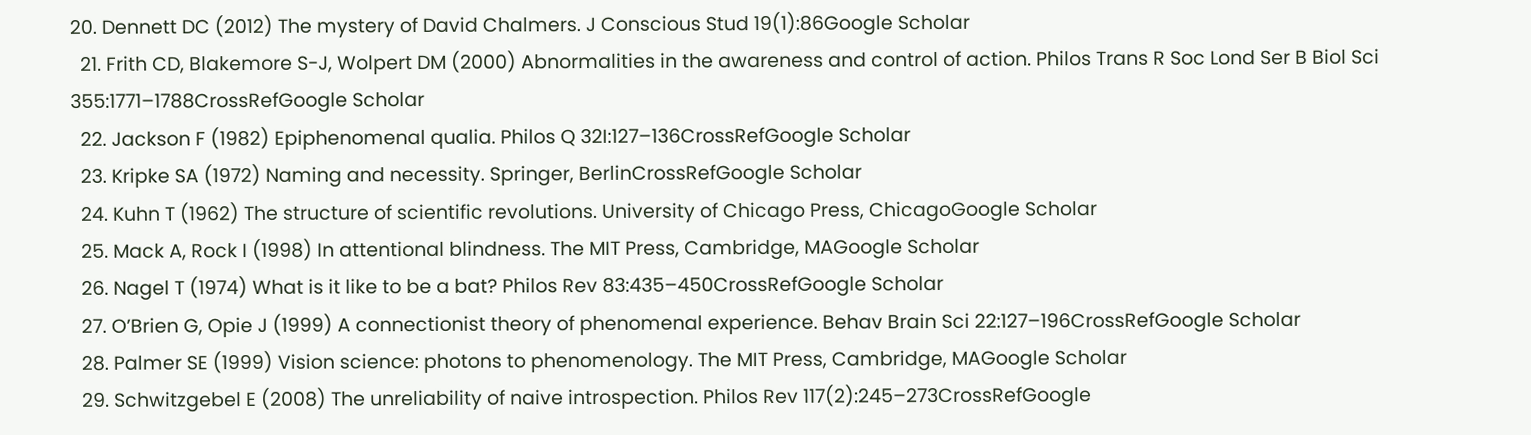20. Dennett DC (2012) The mystery of David Chalmers. J Conscious Stud 19(1):86Google Scholar
  21. Frith CD, Blakemore S-J, Wolpert DM (2000) Abnormalities in the awareness and control of action. Philos Trans R Soc Lond Ser B Biol Sci 355:1771–1788CrossRefGoogle Scholar
  22. Jackson F (1982) Epiphenomenal qualia. Philos Q 32I:127–136CrossRefGoogle Scholar
  23. Kripke SA (1972) Naming and necessity. Springer, BerlinCrossRefGoogle Scholar
  24. Kuhn T (1962) The structure of scientific revolutions. University of Chicago Press, ChicagoGoogle Scholar
  25. Mack A, Rock I (1998) In attentional blindness. The MIT Press, Cambridge, MAGoogle Scholar
  26. Nagel T (1974) What is it like to be a bat? Philos Rev 83:435–450CrossRefGoogle Scholar
  27. O’Brien G, Opie J (1999) A connectionist theory of phenomenal experience. Behav Brain Sci 22:127–196CrossRefGoogle Scholar
  28. Palmer SE (1999) Vision science: photons to phenomenology. The MIT Press, Cambridge, MAGoogle Scholar
  29. Schwitzgebel E (2008) The unreliability of naive introspection. Philos Rev 117(2):245–273CrossRefGoogle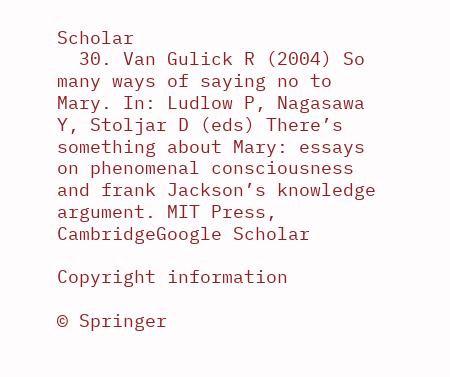Scholar
  30. Van Gulick R (2004) So many ways of saying no to Mary. In: Ludlow P, Nagasawa Y, Stoljar D (eds) There’s something about Mary: essays on phenomenal consciousness and frank Jackson’s knowledge argument. MIT Press, CambridgeGoogle Scholar

Copyright information

© Springer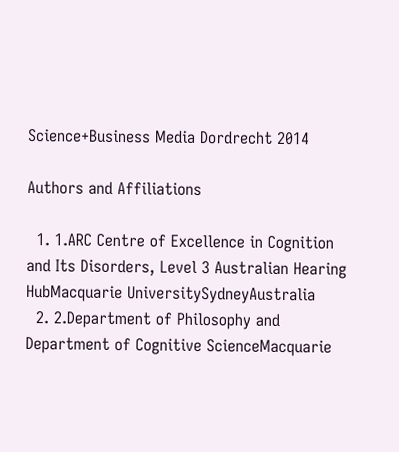Science+Business Media Dordrecht 2014

Authors and Affiliations

  1. 1.ARC Centre of Excellence in Cognition and Its Disorders, Level 3 Australian Hearing HubMacquarie UniversitySydneyAustralia
  2. 2.Department of Philosophy and Department of Cognitive ScienceMacquarie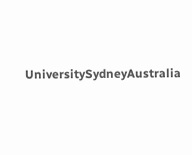UniversitySydneyAustralia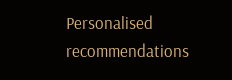Personalised recommendations